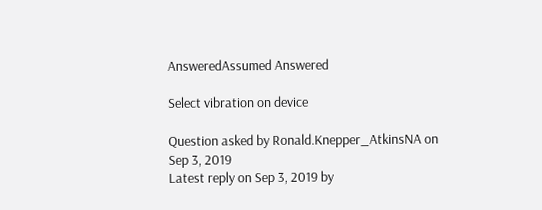AnsweredAssumed Answered

Select vibration on device

Question asked by Ronald.Knepper_AtkinsNA on Sep 3, 2019
Latest reply on Sep 3, 2019 by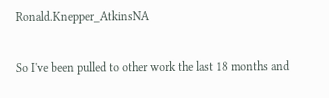Ronald.Knepper_AtkinsNA

So I've been pulled to other work the last 18 months and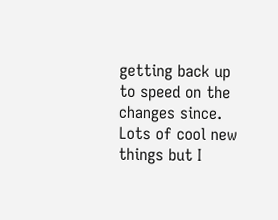getting back up to speed on the changes since.  Lots of cool new things but I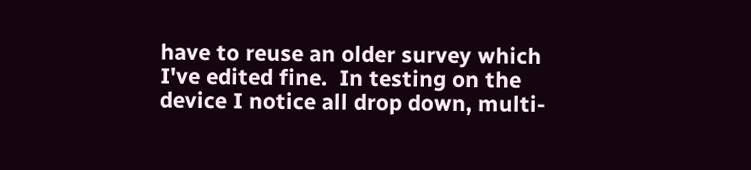have to reuse an older survey which I've edited fine.  In testing on the device I notice all drop down, multi-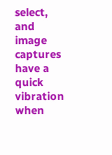select, and image captures have a quick vibration when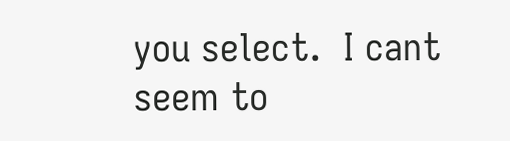you select.  I cant seem to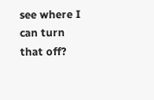see where I can turn that off?